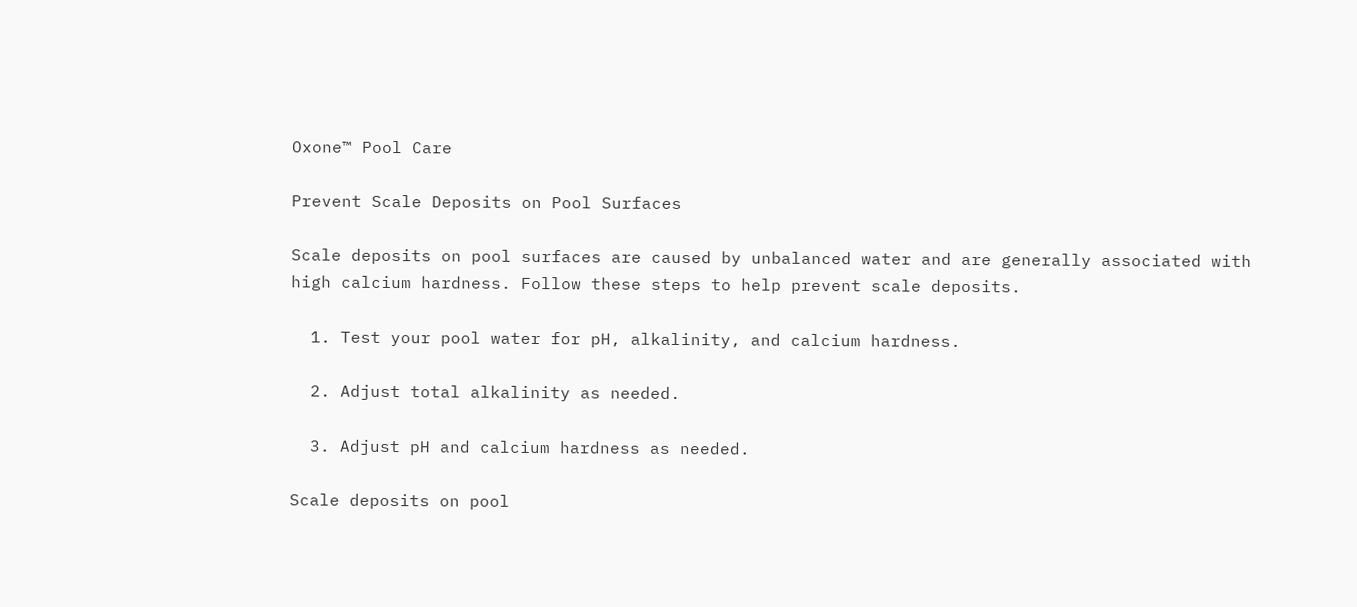Oxone™ Pool Care

Prevent Scale Deposits on Pool Surfaces

Scale deposits on pool surfaces are caused by unbalanced water and are generally associated with high calcium hardness. Follow these steps to help prevent scale deposits.

  1. Test your pool water for pH, alkalinity, and calcium hardness.

  2. Adjust total alkalinity as needed.

  3. Adjust pH and calcium hardness as needed.

Scale deposits on pool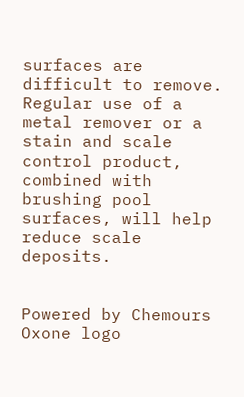surfaces are difficult to remove. Regular use of a metal remover or a stain and scale control product, combined with brushing pool surfaces, will help reduce scale deposits.


Powered by Chemours Oxone logo